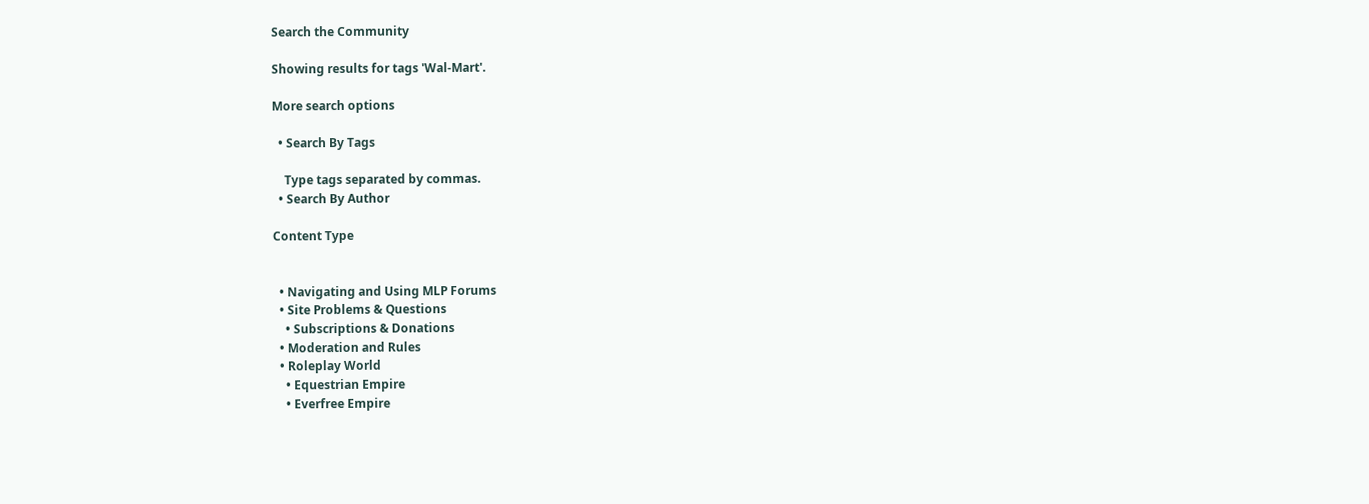Search the Community

Showing results for tags 'Wal-Mart'.

More search options

  • Search By Tags

    Type tags separated by commas.
  • Search By Author

Content Type


  • Navigating and Using MLP Forums
  • Site Problems & Questions
    • Subscriptions & Donations
  • Moderation and Rules
  • Roleplay World
    • Equestrian Empire
    • Everfree Empire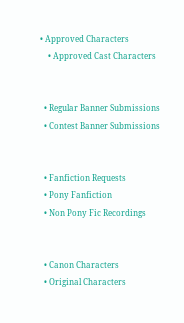• Approved Characters
    • Approved Cast Characters


  • Regular Banner Submissions
  • Contest Banner Submissions


  • Fanfiction Requests
  • Pony Fanfiction
  • Non Pony Fic Recordings


  • Canon Characters
  • Original Characters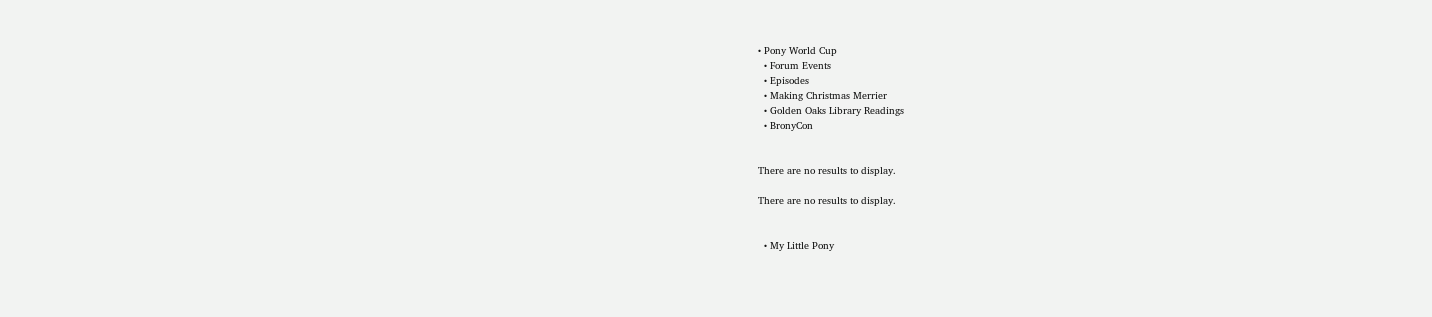• Pony World Cup
  • Forum Events
  • Episodes
  • Making Christmas Merrier
  • Golden Oaks Library Readings
  • BronyCon


There are no results to display.

There are no results to display.


  • My Little Pony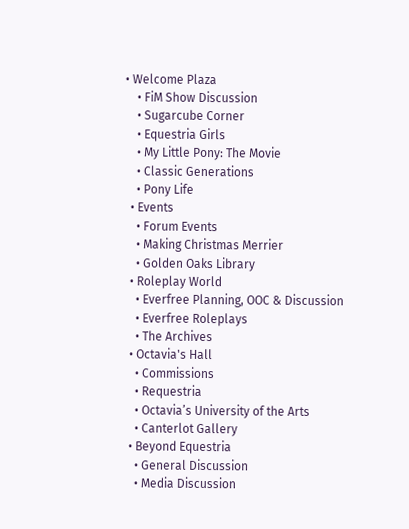• Welcome Plaza
    • FiM Show Discussion
    • Sugarcube Corner
    • Equestria Girls
    • My Little Pony: The Movie
    • Classic Generations
    • Pony Life
  • Events
    • Forum Events
    • Making Christmas Merrier
    • Golden Oaks Library
  • Roleplay World
    • Everfree Planning, OOC & Discussion
    • Everfree Roleplays
    • The Archives
  • Octavia's Hall
    • Commissions
    • Requestria
    • Octavia’s University of the Arts
    • Canterlot Gallery
  • Beyond Equestria
    • General Discussion
    • Media Discussion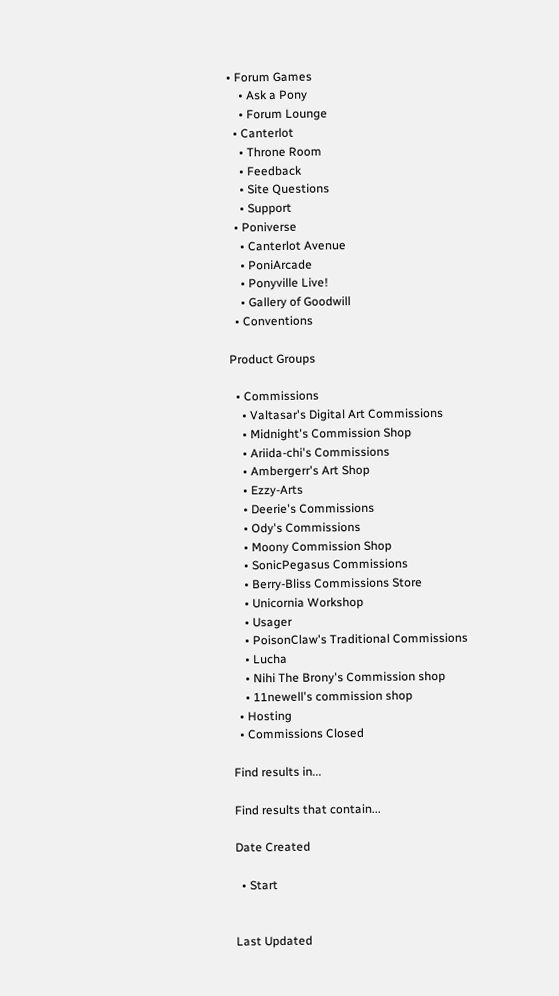• Forum Games
    • Ask a Pony
    • Forum Lounge
  • Canterlot
    • Throne Room
    • Feedback
    • Site Questions
    • Support
  • Poniverse
    • Canterlot Avenue
    • PoniArcade
    • Ponyville Live!
    • Gallery of Goodwill
  • Conventions

Product Groups

  • Commissions
    • Valtasar's Digital Art Commissions
    • Midnight's Commission Shop
    • Ariida-chi's Commissions
    • Ambergerr's Art Shop
    • Ezzy-Arts
    • Deerie's Commissions
    • Ody's Commissions
    • Moony Commission Shop
    • SonicPegasus Commissions
    • Berry-Bliss Commissions Store
    • Unicornia Workshop
    • Usager
    • PoisonClaw's Traditional Commissions
    • Lucha
    • Nihi The Brony's Commission shop
    • 11newell's commission shop
  • Hosting
  • Commissions Closed

Find results in...

Find results that contain...

Date Created

  • Start


Last Updated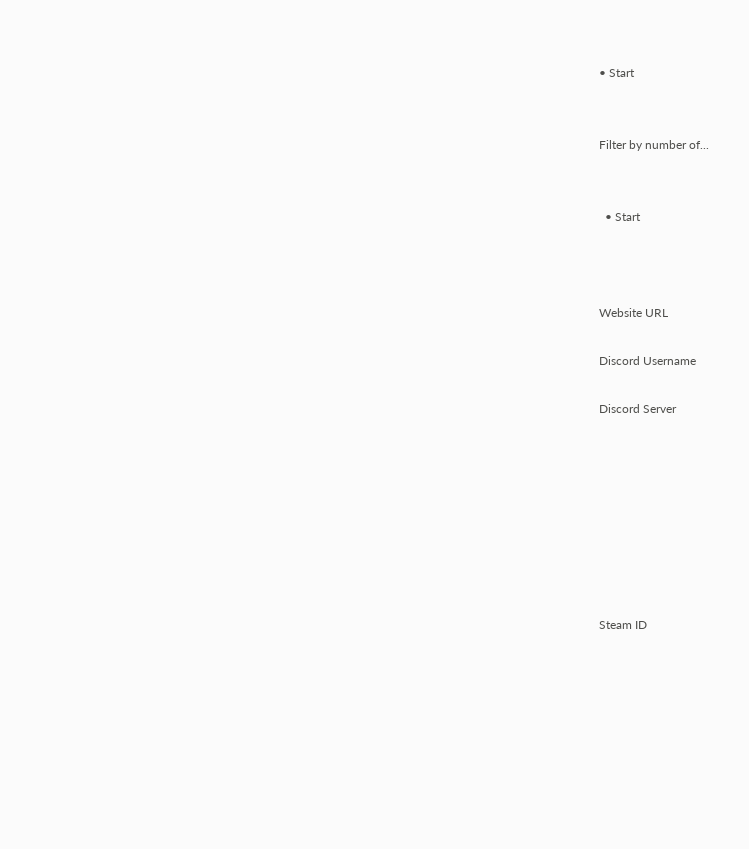• Start


Filter by number of...


  • Start



Website URL

Discord Username

Discord Server








Steam ID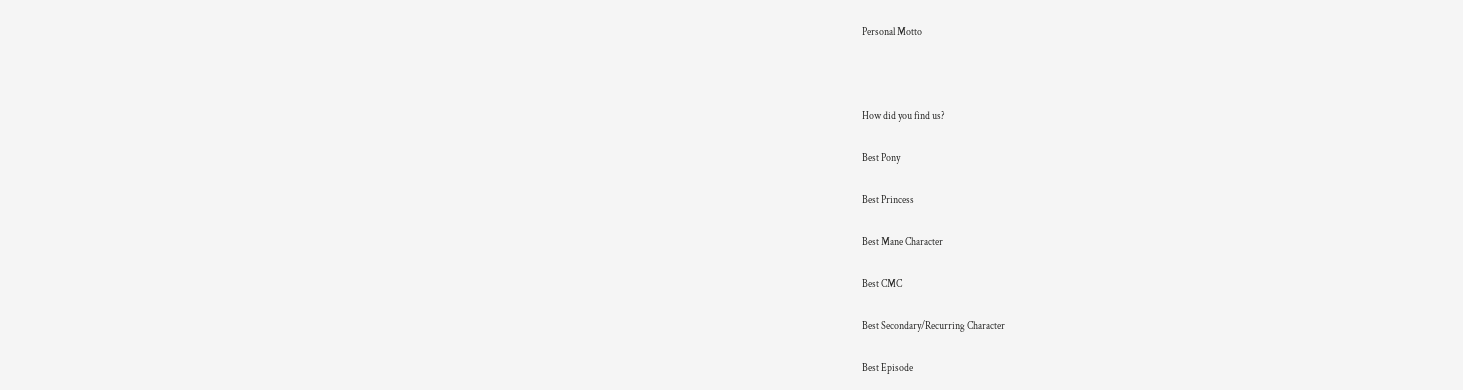Personal Motto



How did you find us?

Best Pony

Best Princess

Best Mane Character

Best CMC

Best Secondary/Recurring Character

Best Episode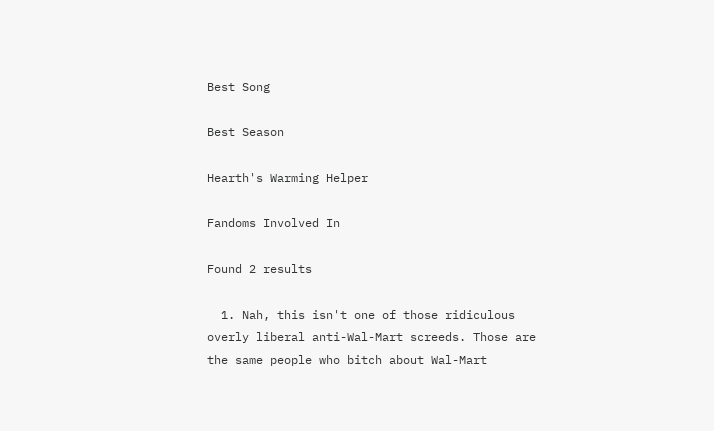Best Song

Best Season

Hearth's Warming Helper

Fandoms Involved In

Found 2 results

  1. Nah, this isn't one of those ridiculous overly liberal anti-Wal-Mart screeds. Those are the same people who bitch about Wal-Mart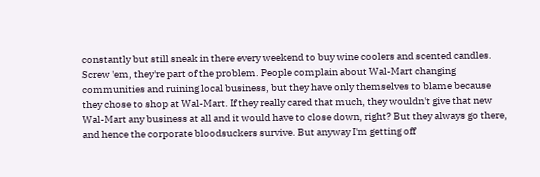constantly but still sneak in there every weekend to buy wine coolers and scented candles. Screw 'em, they're part of the problem. People complain about Wal-Mart changing communities and ruining local business, but they have only themselves to blame because they chose to shop at Wal-Mart. If they really cared that much, they wouldn't give that new Wal-Mart any business at all and it would have to close down, right? But they always go there, and hence the corporate bloodsuckers survive. But anyway I'm getting off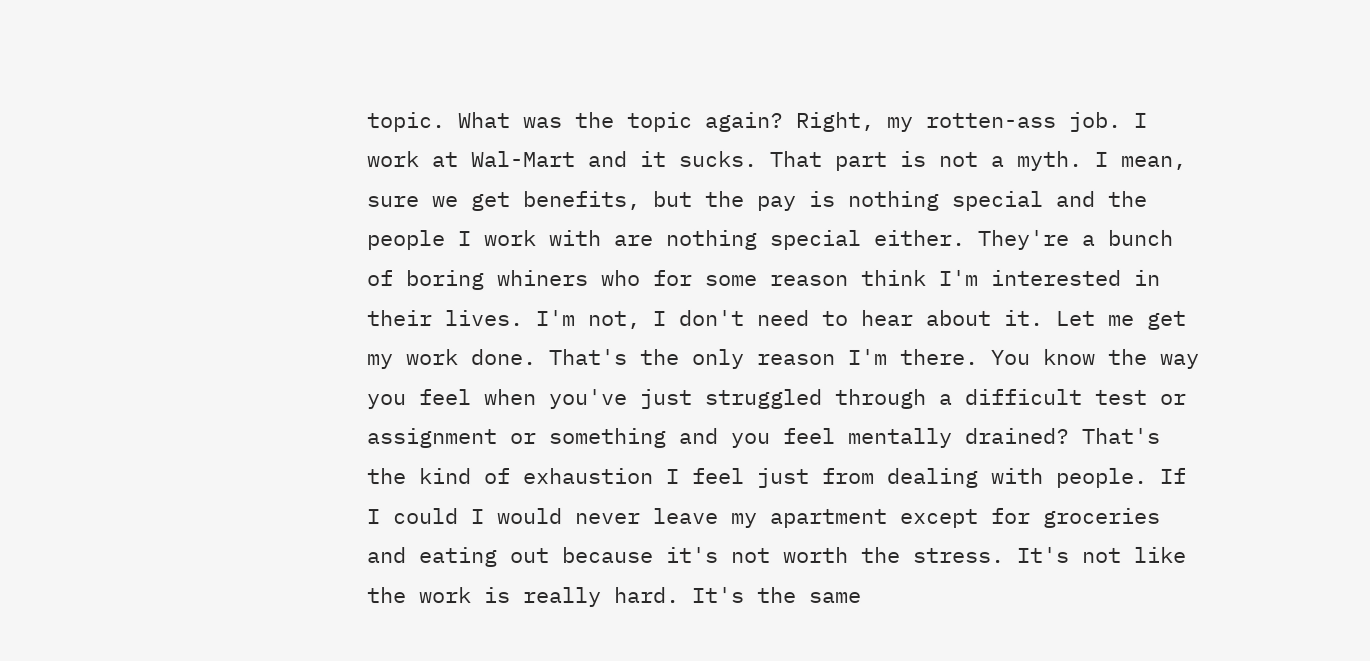topic. What was the topic again? Right, my rotten-ass job. I work at Wal-Mart and it sucks. That part is not a myth. I mean, sure we get benefits, but the pay is nothing special and the people I work with are nothing special either. They're a bunch of boring whiners who for some reason think I'm interested in their lives. I'm not, I don't need to hear about it. Let me get my work done. That's the only reason I'm there. You know the way you feel when you've just struggled through a difficult test or assignment or something and you feel mentally drained? That's the kind of exhaustion I feel just from dealing with people. If I could I would never leave my apartment except for groceries and eating out because it's not worth the stress. It's not like the work is really hard. It's the same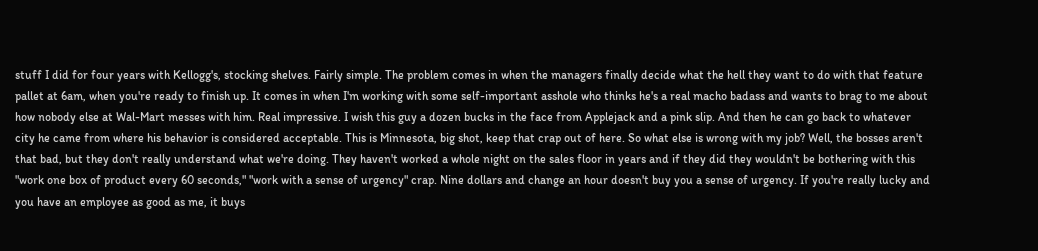stuff I did for four years with Kellogg's, stocking shelves. Fairly simple. The problem comes in when the managers finally decide what the hell they want to do with that feature pallet at 6am, when you're ready to finish up. It comes in when I'm working with some self-important asshole who thinks he's a real macho badass and wants to brag to me about how nobody else at Wal-Mart messes with him. Real impressive. I wish this guy a dozen bucks in the face from Applejack and a pink slip. And then he can go back to whatever city he came from where his behavior is considered acceptable. This is Minnesota, big shot, keep that crap out of here. So what else is wrong with my job? Well, the bosses aren't that bad, but they don't really understand what we're doing. They haven't worked a whole night on the sales floor in years and if they did they wouldn't be bothering with this "work one box of product every 60 seconds," "work with a sense of urgency" crap. Nine dollars and change an hour doesn't buy you a sense of urgency. If you're really lucky and you have an employee as good as me, it buys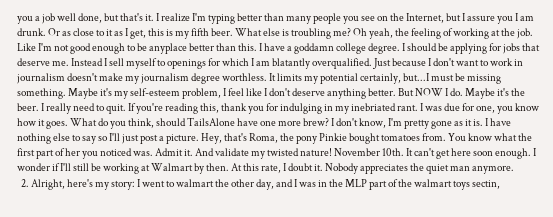you a job well done, but that's it. I realize I'm typing better than many people you see on the Internet, but I assure you I am drunk. Or as close to it as I get, this is my fifth beer. What else is troubling me? Oh yeah, the feeling of working at the job. Like I'm not good enough to be anyplace better than this. I have a goddamn college degree. I should be applying for jobs that deserve me. Instead I sell myself to openings for which I am blatantly overqualified. Just because I don't want to work in journalism doesn't make my journalism degree worthless. It limits my potential certainly, but...I must be missing something. Maybe it's my self-esteem problem, I feel like I don't deserve anything better. But NOW I do. Maybe it's the beer. I really need to quit. If you're reading this, thank you for indulging in my inebriated rant. I was due for one, you know how it goes. What do you think, should TailsAlone have one more brew? I don't know, I'm pretty gone as it is. I have nothing else to say so I'll just post a picture. Hey, that's Roma, the pony Pinkie bought tomatoes from. You know what the first part of her you noticed was. Admit it. And validate my twisted nature! November 10th. It can't get here soon enough. I wonder if I'll still be working at Walmart by then. At this rate, I doubt it. Nobody appreciates the quiet man anymore.
  2. Alright, here's my story: I went to walmart the other day, and I was in the MLP part of the walmart toys sectin,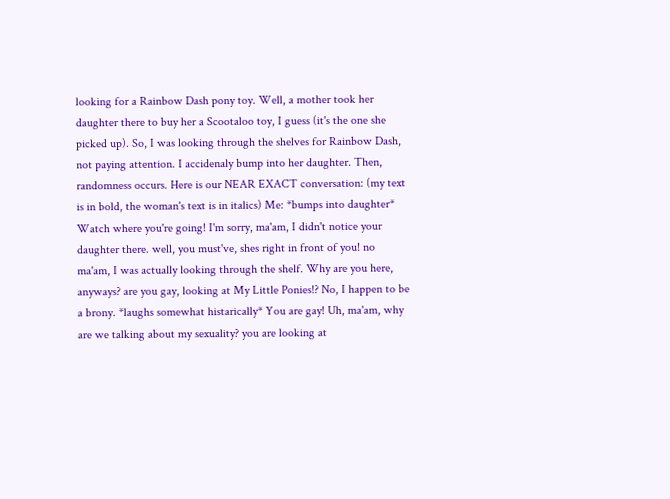looking for a Rainbow Dash pony toy. Well, a mother took her daughter there to buy her a Scootaloo toy, I guess (it's the one she picked up). So, I was looking through the shelves for Rainbow Dash, not paying attention. I accidenaly bump into her daughter. Then, randomness occurs. Here is our NEAR EXACT conversation: (my text is in bold, the woman's text is in italics) Me: *bumps into daughter* Watch where you're going! I'm sorry, ma'am, I didn't notice your daughter there. well, you must've, shes right in front of you! no ma'am, I was actually looking through the shelf. Why are you here, anyways? are you gay, looking at My Little Ponies!? No, I happen to be a brony. *laughs somewhat histarically* You are gay! Uh, ma'am, why are we talking about my sexuality? you are looking at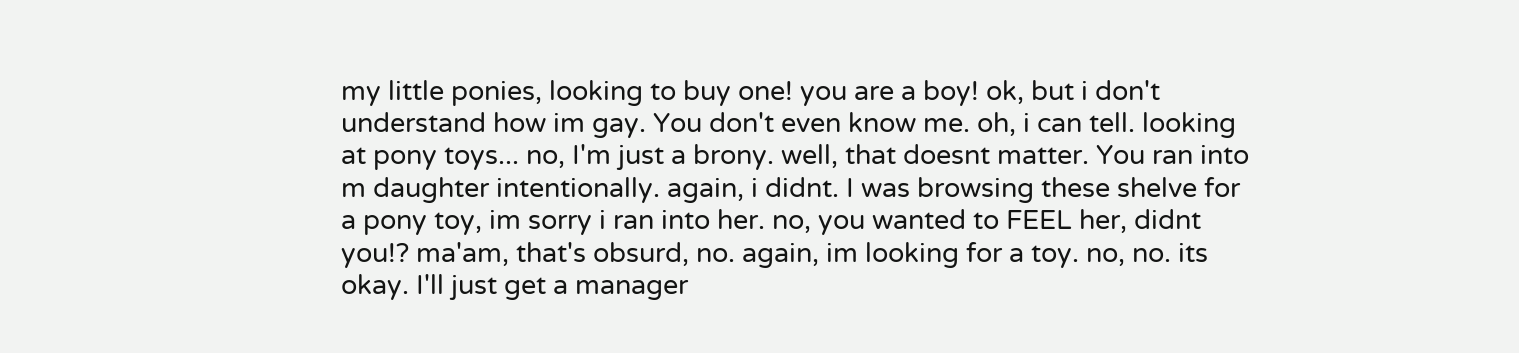my little ponies, looking to buy one! you are a boy! ok, but i don't understand how im gay. You don't even know me. oh, i can tell. looking at pony toys... no, I'm just a brony. well, that doesnt matter. You ran into m daughter intentionally. again, i didnt. I was browsing these shelve for a pony toy, im sorry i ran into her. no, you wanted to FEEL her, didnt you!? ma'am, that's obsurd, no. again, im looking for a toy. no, no. its okay. I'll just get a manager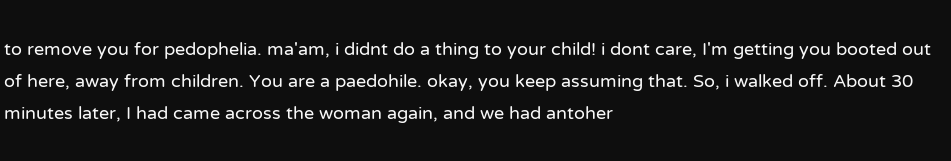to remove you for pedophelia. ma'am, i didnt do a thing to your child! i dont care, I'm getting you booted out of here, away from children. You are a paedohile. okay, you keep assuming that. So, i walked off. About 30 minutes later, I had came across the woman again, and we had antoher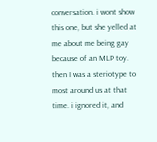conversation. i wont show this one, but she yelled at me about me being gay because of an MLP toy. then I was a steriotype to most around us at that time. i ignored it, and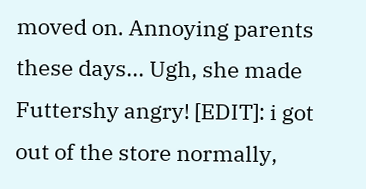moved on. Annoying parents these days... Ugh, she made Futtershy angry! [EDIT]: i got out of the store normally,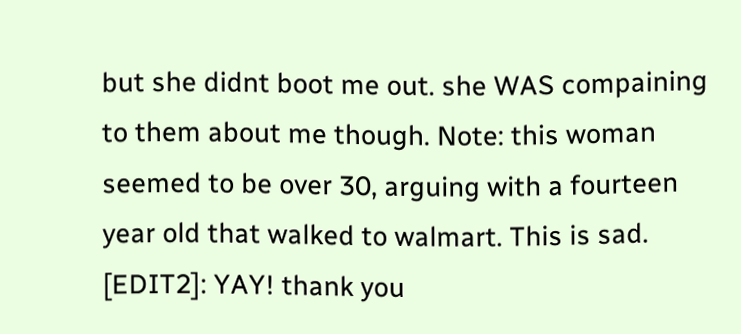but she didnt boot me out. she WAS compaining to them about me though. Note: this woman seemed to be over 30, arguing with a fourteen year old that walked to walmart. This is sad. [EDIT2]: YAY! thank you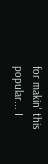for makin' this popular... I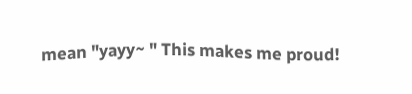mean "yayy~ " This makes me proud!